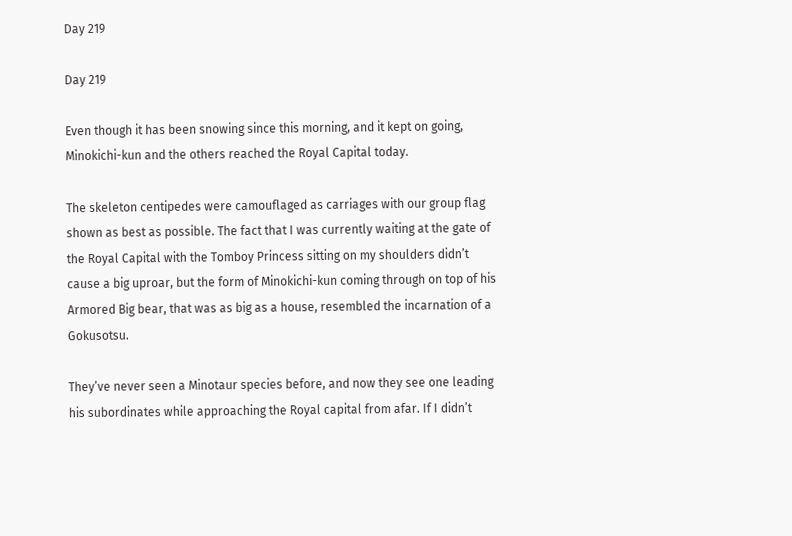Day 219

Day 219

Even though it has been snowing since this morning, and it kept on going, Minokichi-kun and the others reached the Royal Capital today.

The skeleton centipedes were camouflaged as carriages with our group flag shown as best as possible. The fact that I was currently waiting at the gate of the Royal Capital with the Tomboy Princess sitting on my shoulders didn’t cause a big uproar, but the form of Minokichi-kun coming through on top of his Armored Big bear, that was as big as a house, resembled the incarnation of a Gokusotsu.

They’ve never seen a Minotaur species before, and now they see one leading his subordinates while approaching the Royal capital from afar. If I didn’t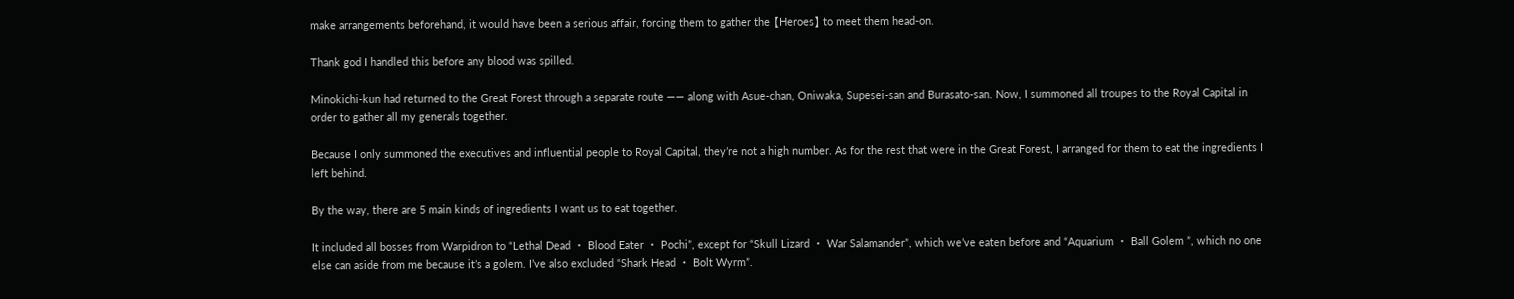make arrangements beforehand, it would have been a serious affair, forcing them to gather the 【Heroes】 to meet them head-on.

Thank god I handled this before any blood was spilled.

Minokichi-kun had returned to the Great Forest through a separate route ―― along with Asue-chan, Oniwaka, Supesei-san and Burasato-san. Now, I summoned all troupes to the Royal Capital in order to gather all my generals together.

Because I only summoned the executives and influential people to Royal Capital, they’re not a high number. As for the rest that were in the Great Forest, I arranged for them to eat the ingredients I left behind.

By the way, there are 5 main kinds of ingredients I want us to eat together.

It included all bosses from Warpidron to “Lethal Dead ・ Blood Eater ・ Pochi”, except for “Skull Lizard ・ War Salamander”, which we’ve eaten before and “Aquarium ・ Ball Golem ”, which no one else can aside from me because it’s a golem. I’ve also excluded “Shark Head ・ Bolt Wyrm”.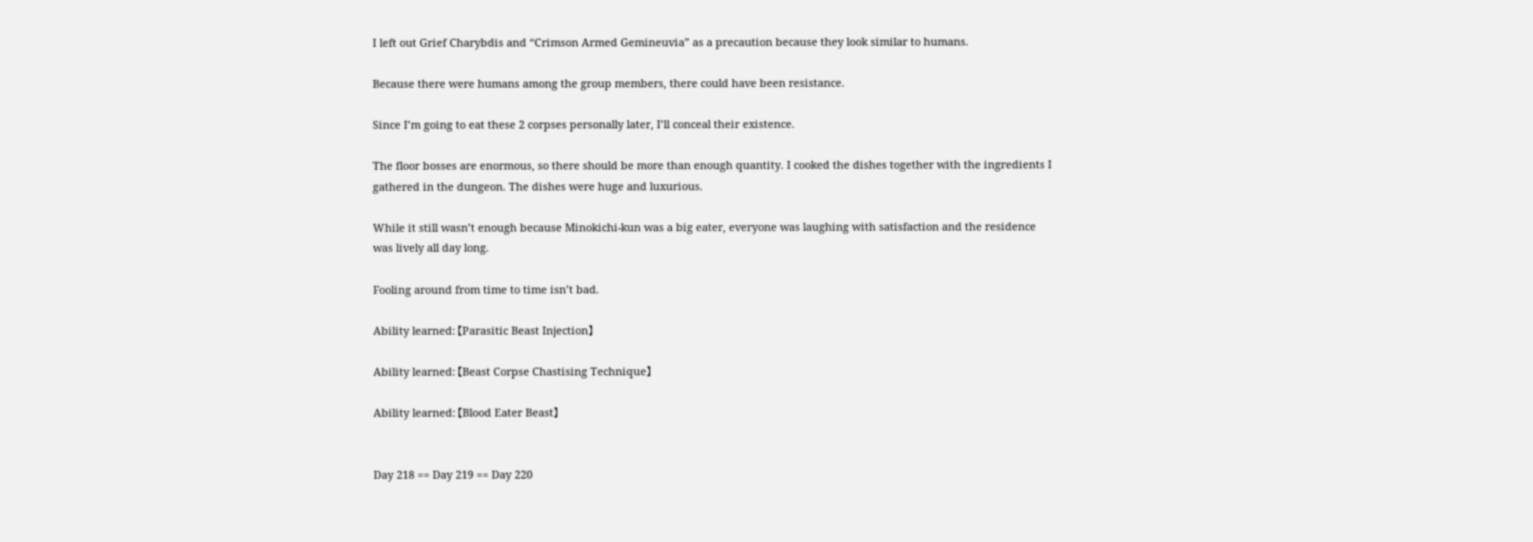I left out Grief Charybdis and “Crimson Armed Gemineuvia” as a precaution because they look similar to humans.

Because there were humans among the group members, there could have been resistance.

Since I’m going to eat these 2 corpses personally later, I’ll conceal their existence.

The floor bosses are enormous, so there should be more than enough quantity. I cooked the dishes together with the ingredients I gathered in the dungeon. The dishes were huge and luxurious.

While it still wasn’t enough because Minokichi-kun was a big eater, everyone was laughing with satisfaction and the residence was lively all day long.

Fooling around from time to time isn’t bad.

Ability learned: 【Parasitic Beast Injection】

Ability learned: 【Beast Corpse Chastising Technique】

Ability learned: 【Blood Eater Beast】


Day 218 == Day 219 == Day 220